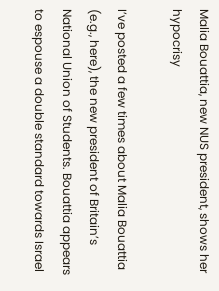Malia Bouattia, new NUS president, shows her hypocrisy

I’ve posted a few times about Malia Bouattia (e.g., here), the new president of Britain’s National Union of Students. Bouattia appears to espouse a double standard towards Israel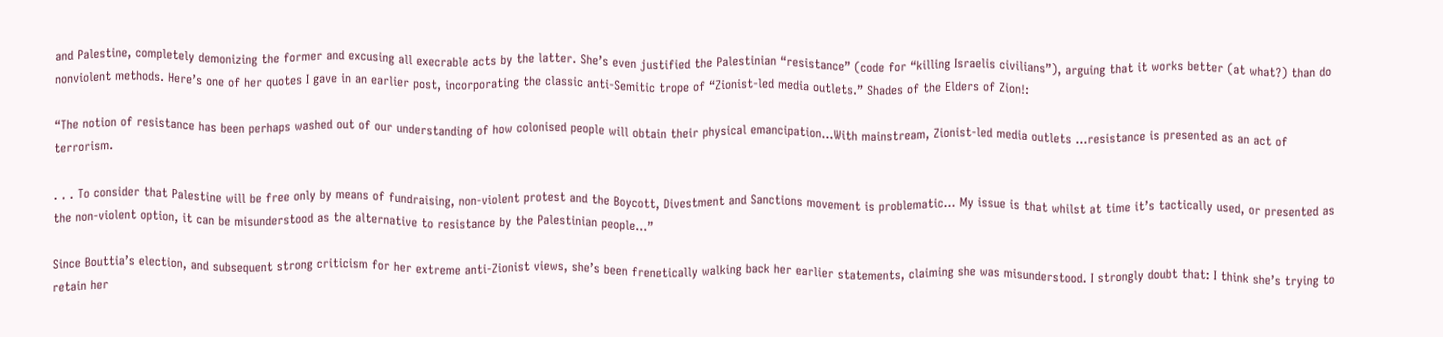and Palestine, completely demonizing the former and excusing all execrable acts by the latter. She’s even justified the Palestinian “resistance” (code for “killing Israelis civilians”), arguing that it works better (at what?) than do nonviolent methods. Here’s one of her quotes I gave in an earlier post, incorporating the classic anti-Semitic trope of “Zionist-led media outlets.” Shades of the Elders of Zion!:

“The notion of resistance has been perhaps washed out of our understanding of how colonised people will obtain their physical emancipation…With mainstream, Zionist-led media outlets …resistance is presented as an act of terrorism.

. . . To consider that Palestine will be free only by means of fundraising, non-violent protest and the Boycott, Divestment and Sanctions movement is problematic… My issue is that whilst at time it’s tactically used, or presented as the non-violent option, it can be misunderstood as the alternative to resistance by the Palestinian people…”

Since Bouttia’s election, and subsequent strong criticism for her extreme anti-Zionist views, she’s been frenetically walking back her earlier statements, claiming she was misunderstood. I strongly doubt that: I think she’s trying to retain her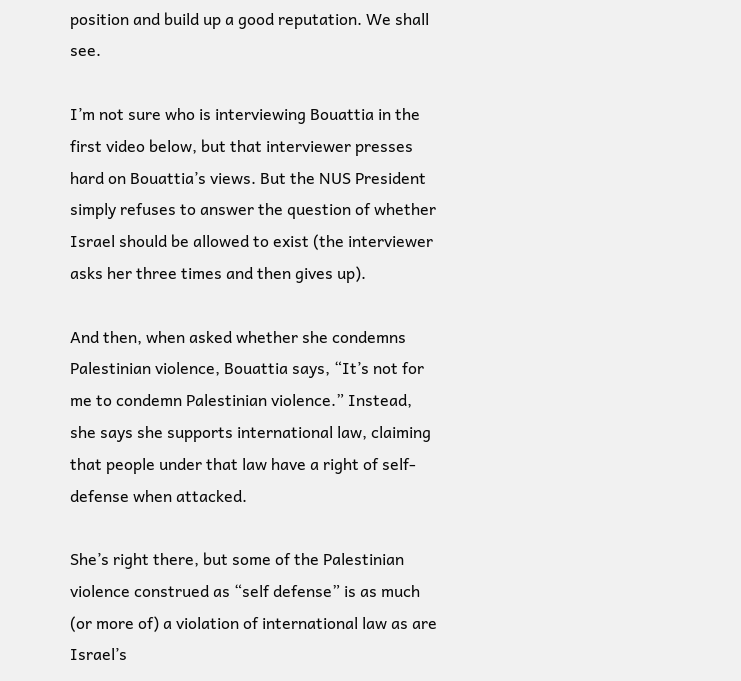position and build up a good reputation. We shall see.

I’m not sure who is interviewing Bouattia in the first video below, but that interviewer presses hard on Bouattia’s views. But the NUS President simply refuses to answer the question of whether Israel should be allowed to exist (the interviewer asks her three times and then gives up).

And then, when asked whether she condemns Palestinian violence, Bouattia says, “It’s not for me to condemn Palestinian violence.” Instead, she says she supports international law, claiming that people under that law have a right of self-defense when attacked.

She’s right there, but some of the Palestinian violence construed as “self defense” is as much (or more of) a violation of international law as are Israel’s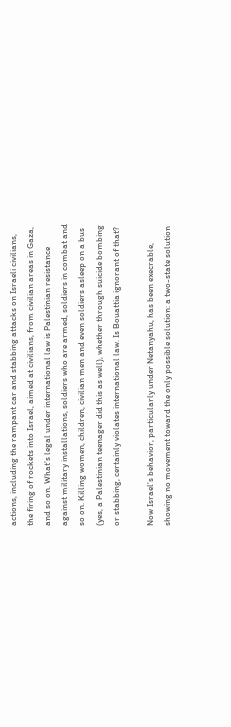actions, including the rampant car and stabbing attacks on Israeli civilians, the firing of rockets into Israel, aimed at civilians, from civilian areas in Gaza, and so on. What’s legal under international law is Palestinian resistance against military installations, soldiers who are armed, soldiers in combat and so on. Killing women, children, civilian men and even soldiers asleep on a bus (yes, a Palestinian teenager did this as well), whether through suicide bombing or stabbing, certainly violates international law. Is Bouattia ignorant of that?

Now Israel’s behavior, particularly under Netanyahu, has been execrable, showing no movement toward the only possible solution: a two-state solution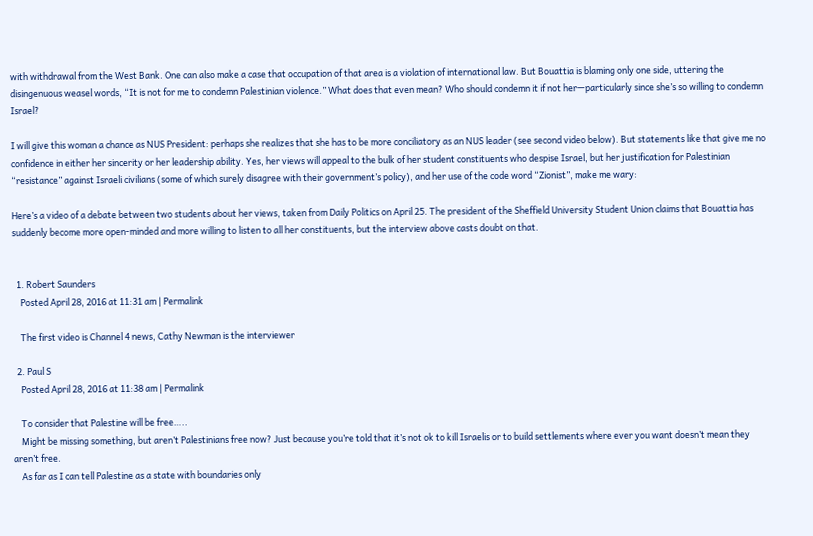with withdrawal from the West Bank. One can also make a case that occupation of that area is a violation of international law. But Bouattia is blaming only one side, uttering the disingenuous weasel words, “It is not for me to condemn Palestinian violence.” What does that even mean? Who should condemn it if not her—particularly since she’s so willing to condemn Israel?

I will give this woman a chance as NUS President: perhaps she realizes that she has to be more conciliatory as an NUS leader (see second video below). But statements like that give me no confidence in either her sincerity or her leadership ability. Yes, her views will appeal to the bulk of her student constituents who despise Israel, but her justification for Palestinian “resistance” against Israeli civilians (some of which surely disagree with their government’s policy), and her use of the code word “Zionist”, make me wary:

Here’s a video of a debate between two students about her views, taken from Daily Politics on April 25. The president of the Sheffield University Student Union claims that Bouattia has suddenly become more open-minded and more willing to listen to all her constituents, but the interview above casts doubt on that.


  1. Robert Saunders
    Posted April 28, 2016 at 11:31 am | Permalink

    The first video is Channel 4 news, Cathy Newman is the interviewer

  2. Paul S
    Posted April 28, 2016 at 11:38 am | Permalink

    To consider that Palestine will be free…..
    Might be missing something, but aren’t Palestinians free now? Just because you’re told that it’s not ok to kill Israelis or to build settlements where ever you want doesn’t mean they aren’t free.
    As far as I can tell Palestine as a state with boundaries only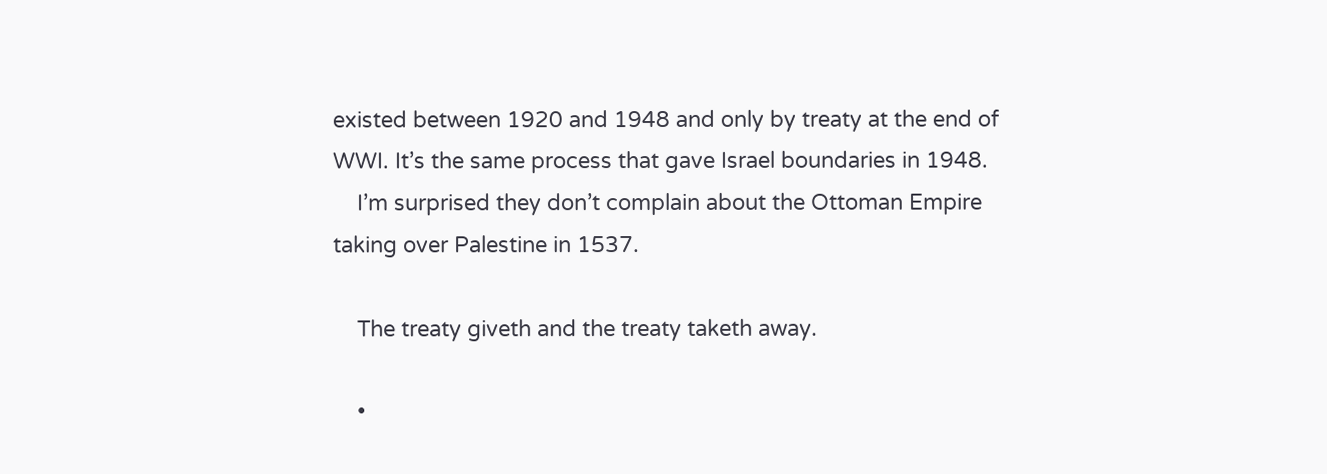existed between 1920 and 1948 and only by treaty at the end of WWI. It’s the same process that gave Israel boundaries in 1948.
    I’m surprised they don’t complain about the Ottoman Empire taking over Palestine in 1537.

    The treaty giveth and the treaty taketh away.

    •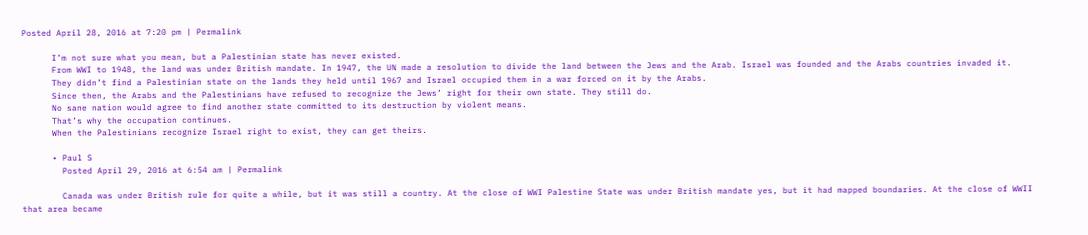Posted April 28, 2016 at 7:20 pm | Permalink

      I’m not sure what you mean, but a Palestinian state has never existed.
      From WWI to 1948, the land was under British mandate. In 1947, the UN made a resolution to divide the land between the Jews and the Arab. Israel was founded and the Arabs countries invaded it.
      They didn’t find a Palestinian state on the lands they held until 1967 and Israel occupied them in a war forced on it by the Arabs.
      Since then, the Arabs and the Palestinians have refused to recognize the Jews’ right for their own state. They still do.
      No sane nation would agree to find another state committed to its destruction by violent means.
      That’s why the occupation continues.
      When the Palestinians recognize Israel right to exist, they can get theirs.

      • Paul S
        Posted April 29, 2016 at 6:54 am | Permalink

        Canada was under British rule for quite a while, but it was still a country. At the close of WWI Palestine State was under British mandate yes, but it had mapped boundaries. At the close of WWII that area became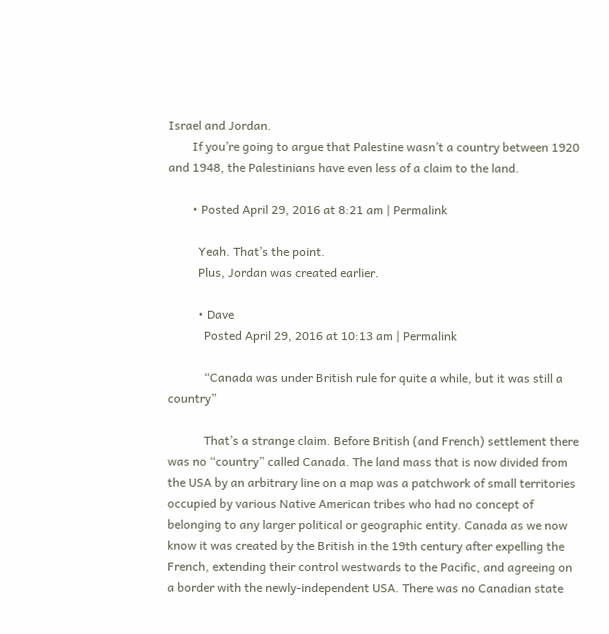Israel and Jordan.
        If you’re going to argue that Palestine wasn’t a country between 1920 and 1948, the Palestinians have even less of a claim to the land.

        • Posted April 29, 2016 at 8:21 am | Permalink

          Yeah. That’s the point.
          Plus, Jordan was created earlier.

          • Dave
            Posted April 29, 2016 at 10:13 am | Permalink

            “Canada was under British rule for quite a while, but it was still a country”

            That’s a strange claim. Before British (and French) settlement there was no “country” called Canada. The land mass that is now divided from the USA by an arbitrary line on a map was a patchwork of small territories occupied by various Native American tribes who had no concept of belonging to any larger political or geographic entity. Canada as we now know it was created by the British in the 19th century after expelling the French, extending their control westwards to the Pacific, and agreeing on a border with the newly-independent USA. There was no Canadian state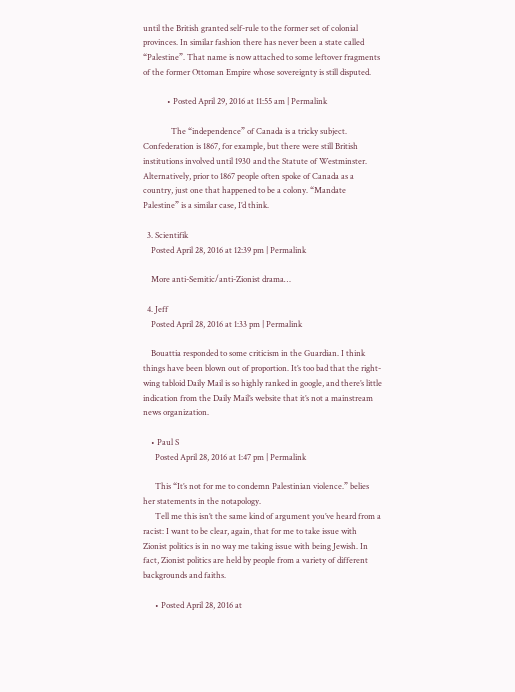until the British granted self-rule to the former set of colonial provinces. In similar fashion there has never been a state called “Palestine”. That name is now attached to some leftover fragments of the former Ottoman Empire whose sovereignty is still disputed.

            • Posted April 29, 2016 at 11:55 am | Permalink

              The “independence” of Canada is a tricky subject. Confederation is 1867, for example, but there were still British institutions involved until 1930 and the Statute of Westminster. Alternatively, prior to 1867 people often spoke of Canada as a country, just one that happened to be a colony. “Mandate Palestine” is a similar case, I’d think.

  3. Scientifik
    Posted April 28, 2016 at 12:39 pm | Permalink

    More anti-Semitic/anti-Zionist drama…

  4. Jeff
    Posted April 28, 2016 at 1:33 pm | Permalink

    Bouattia responded to some criticism in the Guardian. I think things have been blown out of proportion. It’s too bad that the right-wing tabloid Daily Mail is so highly ranked in google, and there’s little indication from the Daily Mail’s website that it’s not a mainstream news organization.

    • Paul S
      Posted April 28, 2016 at 1:47 pm | Permalink

      This “It’s not for me to condemn Palestinian violence.” belies her statements in the notapology.
      Tell me this isn’t the same kind of argument you’ve heard from a racist: I want to be clear, again, that for me to take issue with Zionist politics is in no way me taking issue with being Jewish. In fact, Zionist politics are held by people from a variety of different backgrounds and faiths.

      • Posted April 28, 2016 at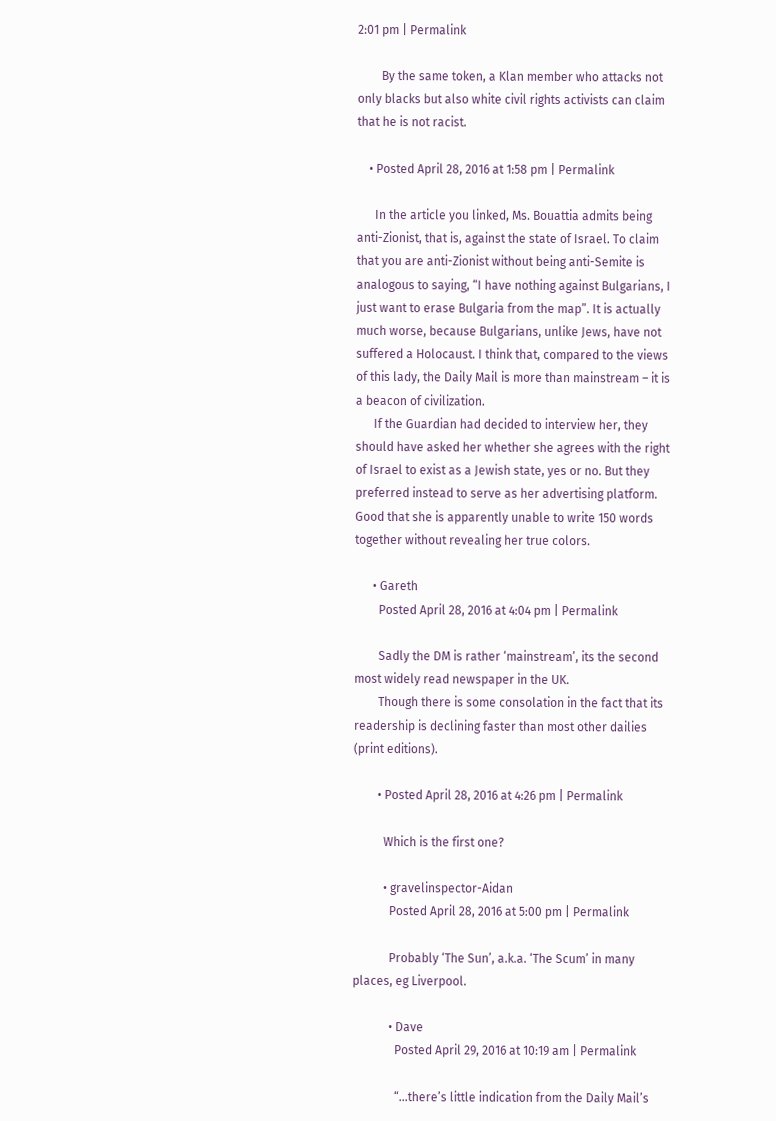2:01 pm | Permalink

        By the same token, a Klan member who attacks not only blacks but also white civil rights activists can claim that he is not racist.

    • Posted April 28, 2016 at 1:58 pm | Permalink

      In the article you linked, Ms. Bouattia admits being anti-Zionist, that is, against the state of Israel. To claim that you are anti-Zionist without being anti-Semite is analogous to saying, “I have nothing against Bulgarians, I just want to erase Bulgaria from the map”. It is actually much worse, because Bulgarians, unlike Jews, have not suffered a Holocaust. I think that, compared to the views of this lady, the Daily Mail is more than mainstream – it is a beacon of civilization.
      If the Guardian had decided to interview her, they should have asked her whether she agrees with the right of Israel to exist as a Jewish state, yes or no. But they preferred instead to serve as her advertising platform. Good that she is apparently unable to write 150 words together without revealing her true colors.

      • Gareth
        Posted April 28, 2016 at 4:04 pm | Permalink

        Sadly the DM is rather ‘mainstream’, its the second most widely read newspaper in the UK.
        Though there is some consolation in the fact that its readership is declining faster than most other dailies (print editions).

        • Posted April 28, 2016 at 4:26 pm | Permalink

          Which is the first one?

          • gravelinspector-Aidan
            Posted April 28, 2016 at 5:00 pm | Permalink

            Probably ‘The Sun’, a.k.a. ‘The Scum’ in many places, eg Liverpool.

            • Dave
              Posted April 29, 2016 at 10:19 am | Permalink

              “…there’s little indication from the Daily Mail’s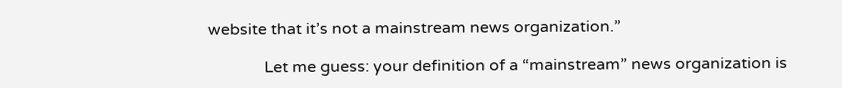website that it’s not a mainstream news organization.”

              Let me guess: your definition of a “mainstream” news organization is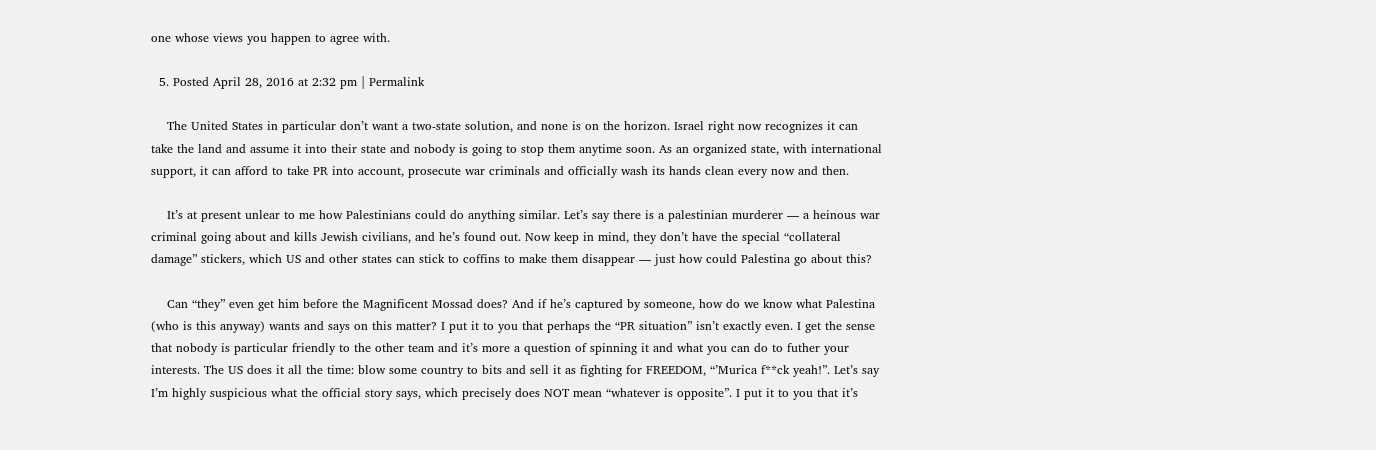one whose views you happen to agree with.

  5. Posted April 28, 2016 at 2:32 pm | Permalink

    The United States in particular don’t want a two-state solution, and none is on the horizon. Israel right now recognizes it can take the land and assume it into their state and nobody is going to stop them anytime soon. As an organized state, with international support, it can afford to take PR into account, prosecute war criminals and officially wash its hands clean every now and then.

    It’s at present unlear to me how Palestinians could do anything similar. Let’s say there is a palestinian murderer — a heinous war criminal going about and kills Jewish civilians, and he’s found out. Now keep in mind, they don’t have the special “collateral damage” stickers, which US and other states can stick to coffins to make them disappear — just how could Palestina go about this?

    Can “they” even get him before the Magnificent Mossad does? And if he’s captured by someone, how do we know what Palestina (who is this anyway) wants and says on this matter? I put it to you that perhaps the “PR situation” isn’t exactly even. I get the sense that nobody is particular friendly to the other team and it’s more a question of spinning it and what you can do to futher your interests. The US does it all the time: blow some country to bits and sell it as fighting for FREEDOM, “’Murica f**ck yeah!”. Let’s say I’m highly suspicious what the official story says, which precisely does NOT mean “whatever is opposite”. I put it to you that it’s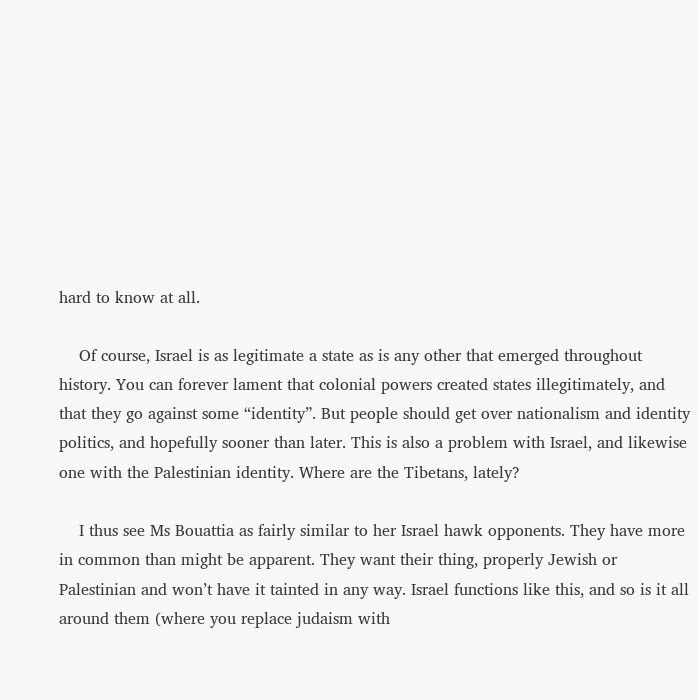hard to know at all.

    Of course, Israel is as legitimate a state as is any other that emerged throughout history. You can forever lament that colonial powers created states illegitimately, and that they go against some “identity”. But people should get over nationalism and identity politics, and hopefully sooner than later. This is also a problem with Israel, and likewise one with the Palestinian identity. Where are the Tibetans, lately?

    I thus see Ms Bouattia as fairly similar to her Israel hawk opponents. They have more in common than might be apparent. They want their thing, properly Jewish or Palestinian and won’t have it tainted in any way. Israel functions like this, and so is it all around them (where you replace judaism with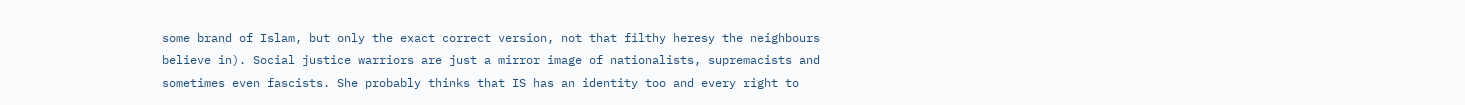some brand of Islam, but only the exact correct version, not that filthy heresy the neighbours believe in). Social justice warriors are just a mirror image of nationalists, supremacists and sometimes even fascists. She probably thinks that IS has an identity too and every right to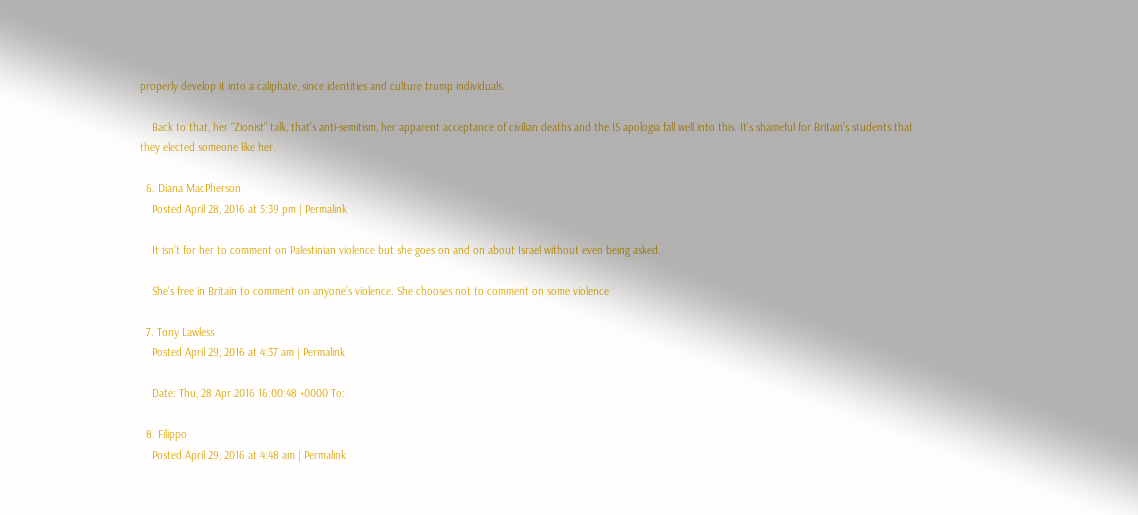properly develop it into a caliphate, since identities and culture trump individuals.

    Back to that, her “Zionist” talk, that’s anti-semitism, her apparent acceptance of civilian deaths and the IS apologia fall well into this. It’s shameful for Britain’s students that they elected someone like her.

  6. Diana MacPherson
    Posted April 28, 2016 at 5:39 pm | Permalink

    It isn’t for her to comment on Palestinian violence but she goes on and on about Israel without even being asked.

    She’s free in Britain to comment on anyone’s violence. She chooses not to comment on some violence

  7. Tony Lawless
    Posted April 29, 2016 at 4:37 am | Permalink

    Date: Thu, 28 Apr 2016 16:00:48 +0000 To:

  8. Filippo
    Posted April 29, 2016 at 4:48 am | Permalink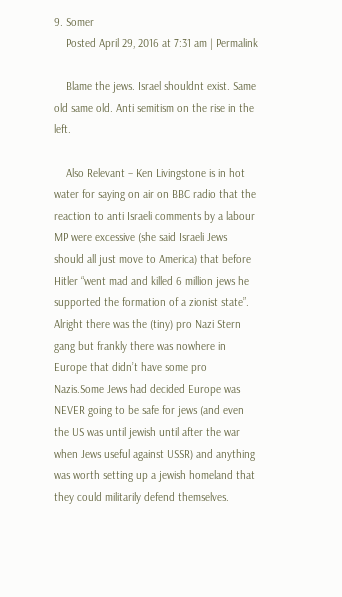9. Somer
    Posted April 29, 2016 at 7:31 am | Permalink

    Blame the jews. Israel shouldnt exist. Same old same old. Anti semitism on the rise in the left.

    Also Relevant – Ken Livingstone is in hot water for saying on air on BBC radio that the reaction to anti Israeli comments by a labour MP were excessive (she said Israeli Jews should all just move to America) that before Hitler “went mad and killed 6 million jews he supported the formation of a zionist state”. Alright there was the (tiny) pro Nazi Stern gang but frankly there was nowhere in Europe that didn’t have some pro Nazis.Some Jews had decided Europe was NEVER going to be safe for jews (and even the US was until jewish until after the war when Jews useful against USSR) and anything was worth setting up a jewish homeland that they could militarily defend themselves.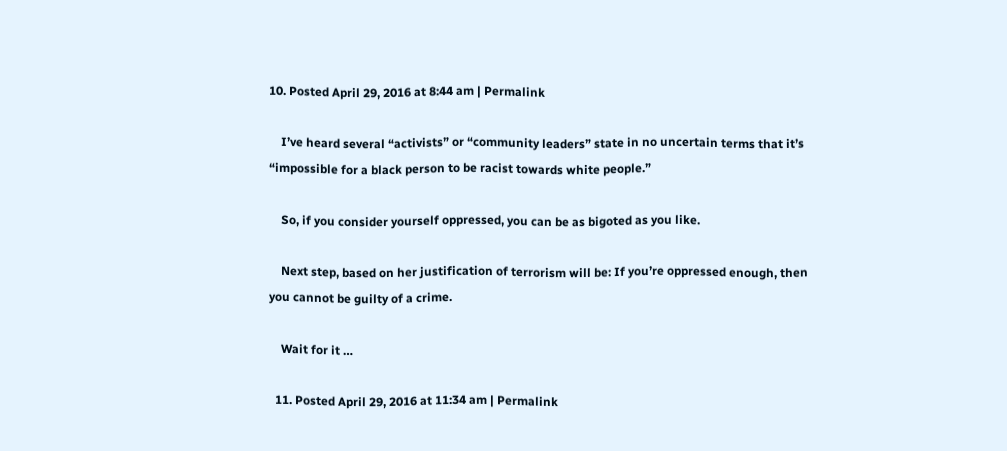10. Posted April 29, 2016 at 8:44 am | Permalink

    I’ve heard several “activists” or “community leaders” state in no uncertain terms that it’s “impossible for a black person to be racist towards white people.”

    So, if you consider yourself oppressed, you can be as bigoted as you like.

    Next step, based on her justification of terrorism will be: If you’re oppressed enough, then you cannot be guilty of a crime.

    Wait for it …

  11. Posted April 29, 2016 at 11:34 am | Permalink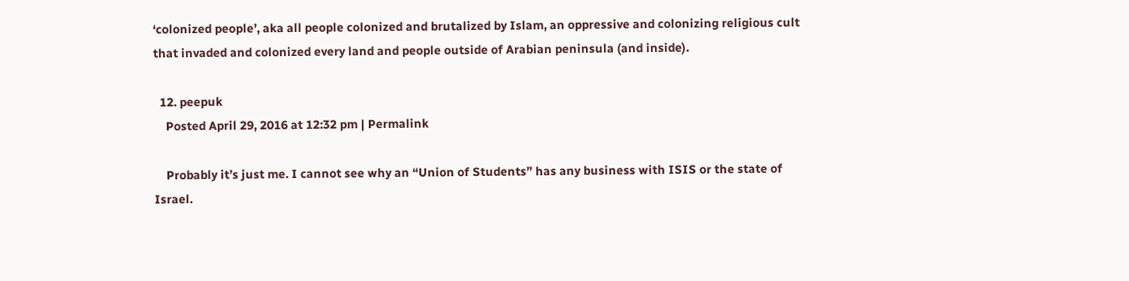‘colonized people’, aka all people colonized and brutalized by Islam, an oppressive and colonizing religious cult that invaded and colonized every land and people outside of Arabian peninsula (and inside).

  12. peepuk
    Posted April 29, 2016 at 12:32 pm | Permalink

    Probably it’s just me. I cannot see why an “Union of Students” has any business with ISIS or the state of Israel.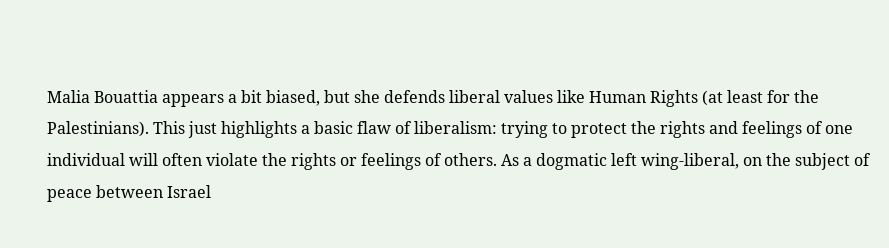Malia Bouattia appears a bit biased, but she defends liberal values like Human Rights (at least for the Palestinians). This just highlights a basic flaw of liberalism: trying to protect the rights and feelings of one individual will often violate the rights or feelings of others. As a dogmatic left wing-liberal, on the subject of peace between Israel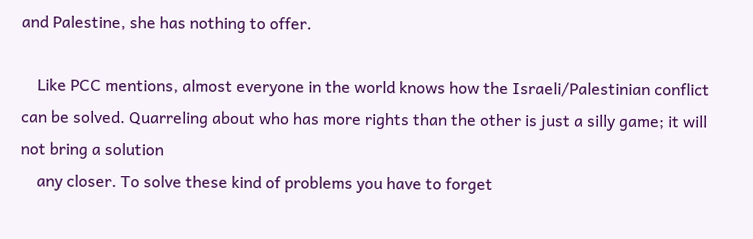and Palestine, she has nothing to offer.

    Like PCC mentions, almost everyone in the world knows how the Israeli/Palestinian conflict can be solved. Quarreling about who has more rights than the other is just a silly game; it will not bring a solution
    any closer. To solve these kind of problems you have to forget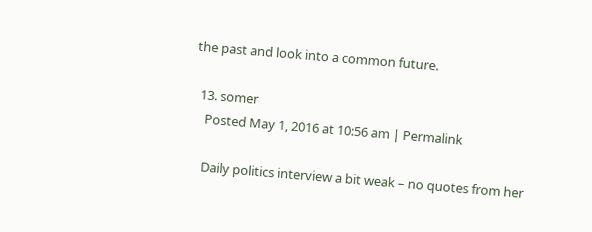the past and look into a common future.

  13. somer
    Posted May 1, 2016 at 10:56 am | Permalink

    Daily politics interview a bit weak – no quotes from her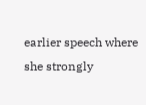earlier speech where she strongly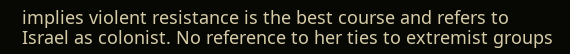implies violent resistance is the best course and refers to Israel as colonist. No reference to her ties to extremist groups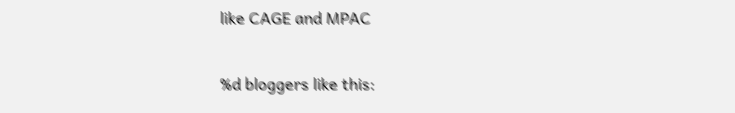like CAGE and MPAC

%d bloggers like this: